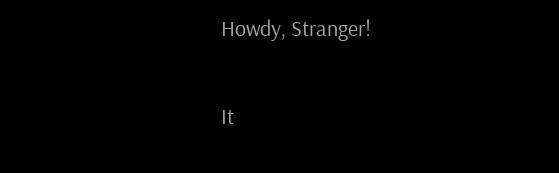Howdy, Stranger!

It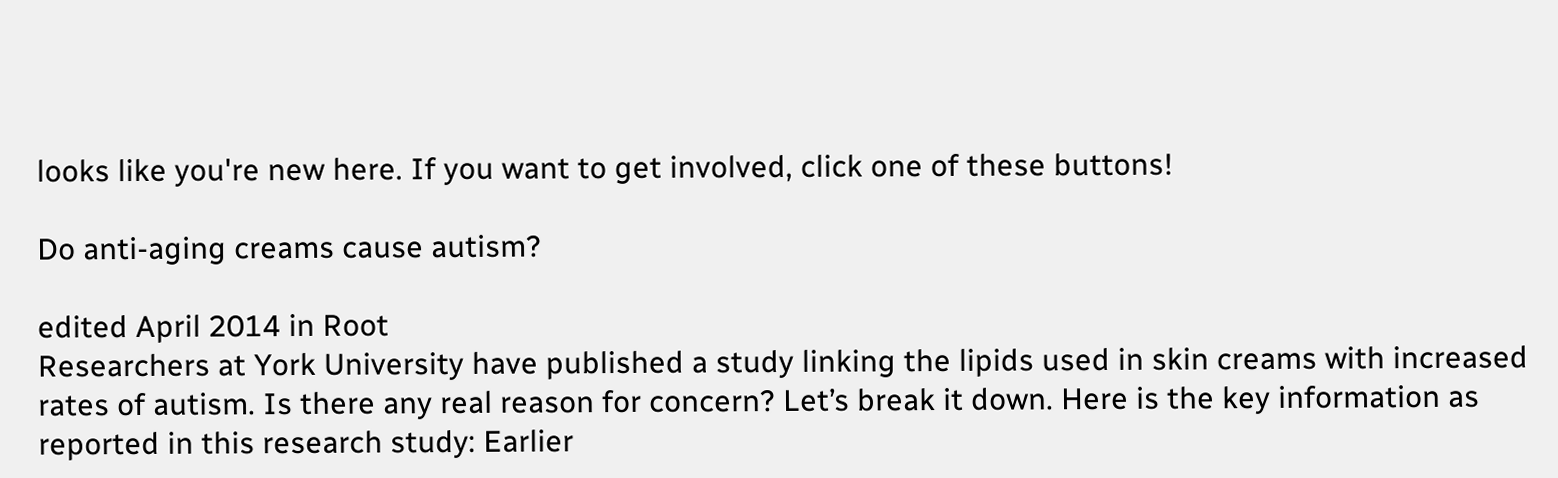looks like you're new here. If you want to get involved, click one of these buttons!

Do anti-aging creams cause autism?

edited April 2014 in Root
Researchers at York University have published a study linking the lipids used in skin creams with increased rates of autism. Is there any real reason for concern? Let’s break it down. Here is the key information as reported in this research study: Earlier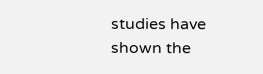studies have shown the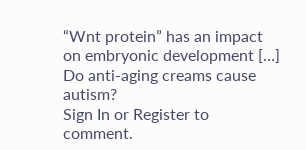“Wnt protein” has an impact on embryonic development […] Do anti-aging creams cause autism?
Sign In or Register to comment.